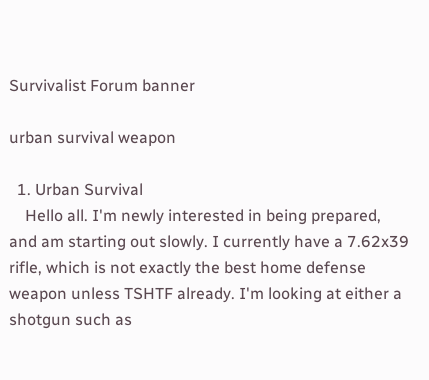Survivalist Forum banner

urban survival weapon

  1. Urban Survival
    Hello all. I'm newly interested in being prepared, and am starting out slowly. I currently have a 7.62x39 rifle, which is not exactly the best home defense weapon unless TSHTF already. I'm looking at either a shotgun such as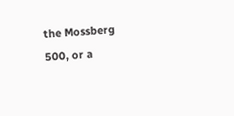the Mossberg 500, or a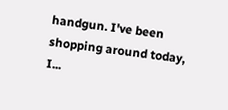handgun. I've been shopping around today, I...